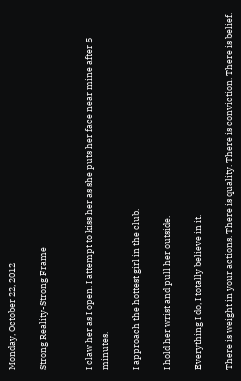Monday, October 22, 2012

Strong Reality-Strong Frame


I claw her as I open. I attempt to kiss her as she puts her face near mine after 5 minutes.

I approach the hottest girl in the club.

I hold her wrist and pull her outside.

Everything I do, I totally believe in it.

There is weight in your actions. There is quality. There is conviction. There is belief.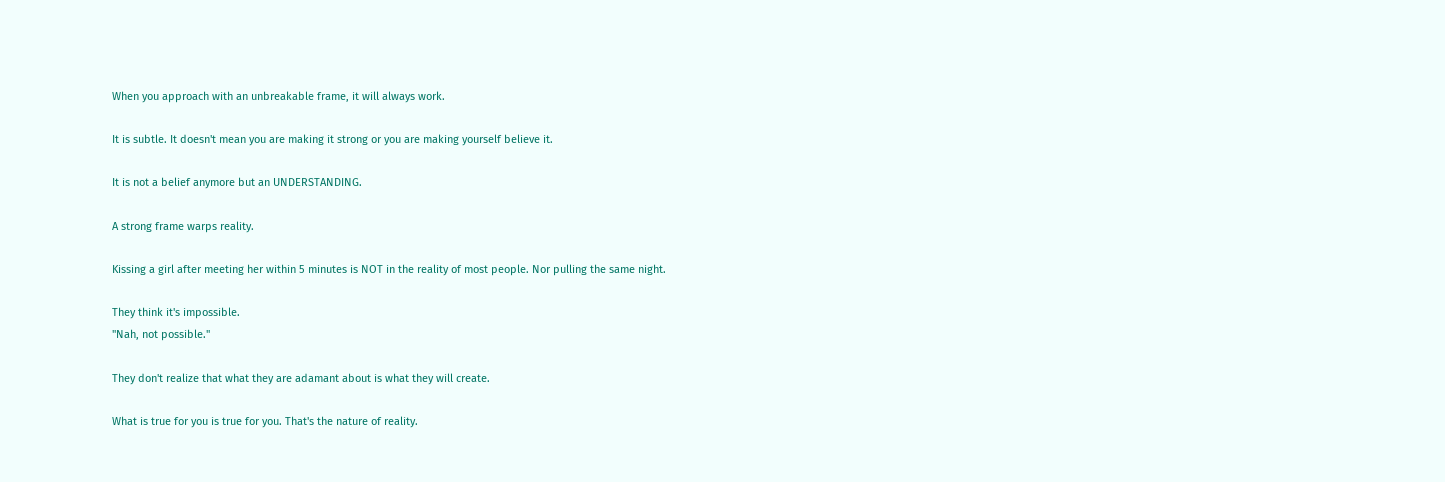When you approach with an unbreakable frame, it will always work.

It is subtle. It doesn't mean you are making it strong or you are making yourself believe it.

It is not a belief anymore but an UNDERSTANDING.

A strong frame warps reality.

Kissing a girl after meeting her within 5 minutes is NOT in the reality of most people. Nor pulling the same night.

They think it's impossible.
"Nah, not possible."

They don't realize that what they are adamant about is what they will create.

What is true for you is true for you. That's the nature of reality.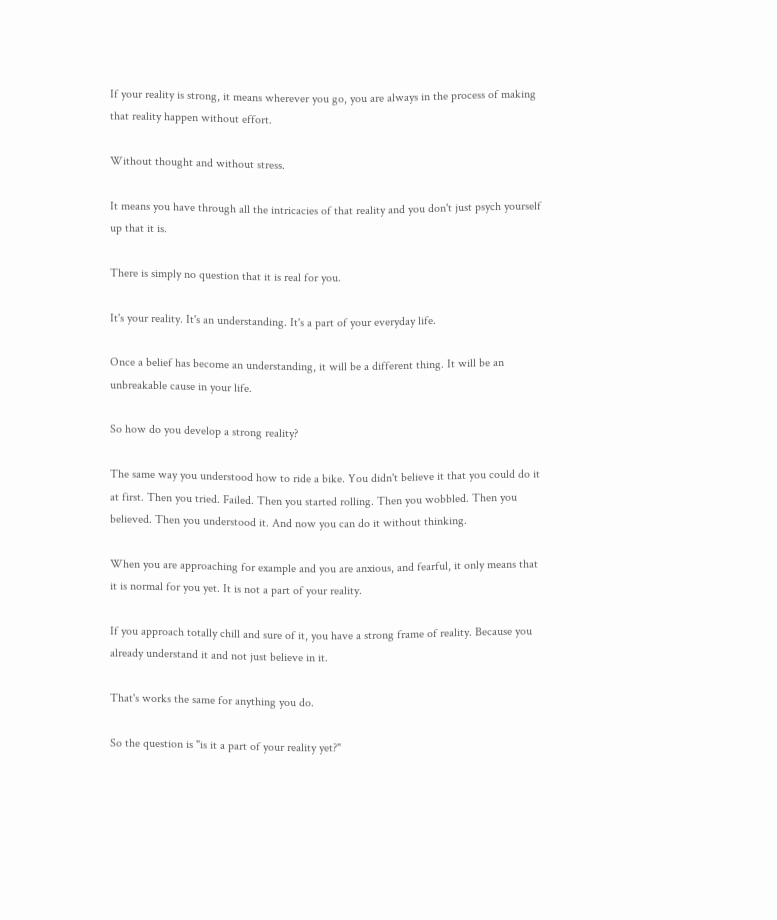If your reality is strong, it means wherever you go, you are always in the process of making that reality happen without effort.

Without thought and without stress.

It means you have through all the intricacies of that reality and you don't just psych yourself up that it is.

There is simply no question that it is real for you.

It's your reality. It's an understanding. It's a part of your everyday life.

Once a belief has become an understanding, it will be a different thing. It will be an unbreakable cause in your life.

So how do you develop a strong reality?

The same way you understood how to ride a bike. You didn't believe it that you could do it at first. Then you tried. Failed. Then you started rolling. Then you wobbled. Then you believed. Then you understood it. And now you can do it without thinking.

When you are approaching for example and you are anxious, and fearful, it only means that it is normal for you yet. It is not a part of your reality.

If you approach totally chill and sure of it, you have a strong frame of reality. Because you already understand it and not just believe in it.

That's works the same for anything you do.

So the question is "is it a part of your reality yet?"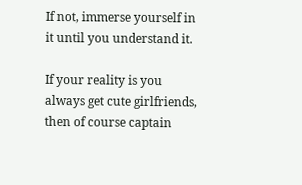If not, immerse yourself in it until you understand it.

If your reality is you always get cute girlfriends, then of course captain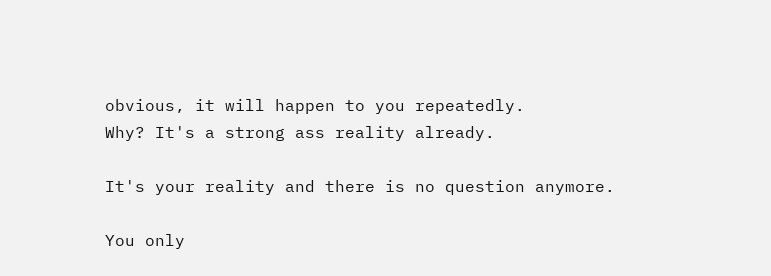obvious, it will happen to you repeatedly.
Why? It's a strong ass reality already.

It's your reality and there is no question anymore.

You only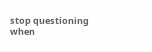stop questioning when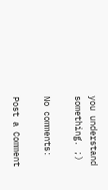you understand something. ;)

No comments:

Post a Comment